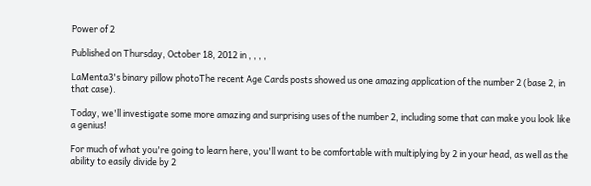Power of 2

Published on Thursday, October 18, 2012 in , , , ,

LaMenta3's binary pillow photoThe recent Age Cards posts showed us one amazing application of the number 2 (base 2, in that case).

Today, we'll investigate some more amazing and surprising uses of the number 2, including some that can make you look like a genius!

For much of what you're going to learn here, you'll want to be comfortable with multiplying by 2 in your head, as well as the ability to easily divide by 2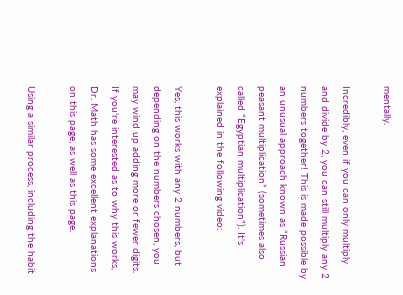mentally.

Incredibly, even if you can only multiply and divide by 2, you can still multiply any 2 numbers together! This is made possible by an unusual approach known as “Russian peasant multiplication” (sometimes also called “Egyptian multiplication”). It's explained in the following video:

Yes, this works with any 2 numbers, but depending on the numbers chosen, you may wind up adding more or fewer digits. If you're interested as to why this works, Dr. Math has some excellent explanations on this page, as well as this page.

Using a similar process, including the habit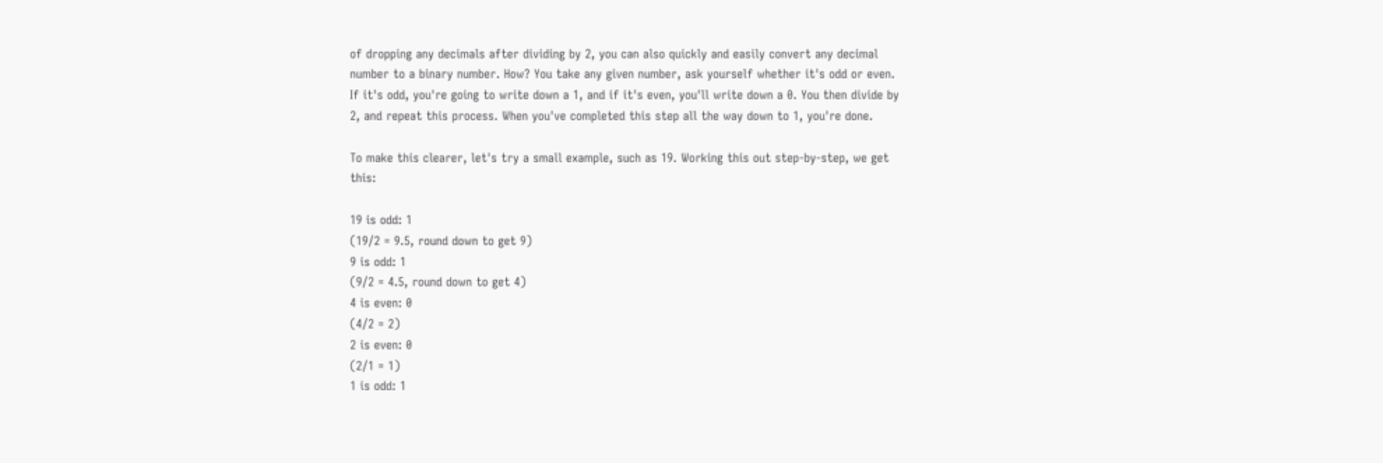of dropping any decimals after dividing by 2, you can also quickly and easily convert any decimal number to a binary number. How? You take any given number, ask yourself whether it's odd or even. If it's odd, you're going to write down a 1, and if it's even, you'll write down a 0. You then divide by 2, and repeat this process. When you've completed this step all the way down to 1, you're done.

To make this clearer, let's try a small example, such as 19. Working this out step-by-step, we get this:

19 is odd: 1
(19/2 = 9.5, round down to get 9)
9 is odd: 1
(9/2 = 4.5, round down to get 4)
4 is even: 0
(4/2 = 2)
2 is even: 0
(2/1 = 1)
1 is odd: 1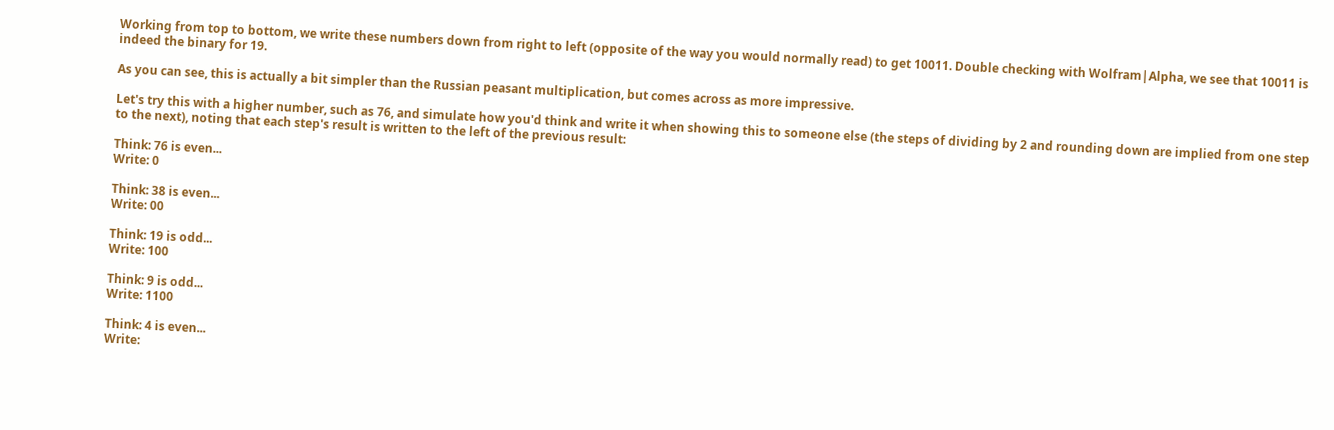Working from top to bottom, we write these numbers down from right to left (opposite of the way you would normally read) to get 10011. Double checking with Wolfram|Alpha, we see that 10011 is indeed the binary for 19.

As you can see, this is actually a bit simpler than the Russian peasant multiplication, but comes across as more impressive.

Let's try this with a higher number, such as 76, and simulate how you'd think and write it when showing this to someone else (the steps of dividing by 2 and rounding down are implied from one step to the next), noting that each step's result is written to the left of the previous result:

Think: 76 is even...
Write: 0

Think: 38 is even...
Write: 00

Think: 19 is odd...
Write: 100

Think: 9 is odd...
Write: 1100

Think: 4 is even...
Write: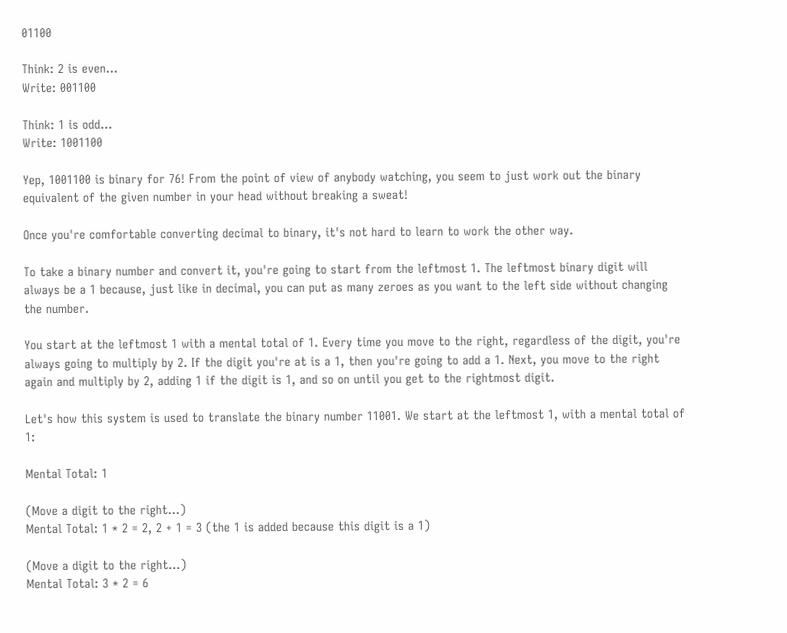01100

Think: 2 is even...
Write: 001100

Think: 1 is odd...
Write: 1001100

Yep, 1001100 is binary for 76! From the point of view of anybody watching, you seem to just work out the binary equivalent of the given number in your head without breaking a sweat!

Once you're comfortable converting decimal to binary, it's not hard to learn to work the other way.

To take a binary number and convert it, you're going to start from the leftmost 1. The leftmost binary digit will always be a 1 because, just like in decimal, you can put as many zeroes as you want to the left side without changing the number.

You start at the leftmost 1 with a mental total of 1. Every time you move to the right, regardless of the digit, you're always going to multiply by 2. If the digit you're at is a 1, then you're going to add a 1. Next, you move to the right again and multiply by 2, adding 1 if the digit is 1, and so on until you get to the rightmost digit.

Let's how this system is used to translate the binary number 11001. We start at the leftmost 1, with a mental total of 1:

Mental Total: 1

(Move a digit to the right...)
Mental Total: 1 * 2 = 2, 2 + 1 = 3 (the 1 is added because this digit is a 1)

(Move a digit to the right...)
Mental Total: 3 * 2 = 6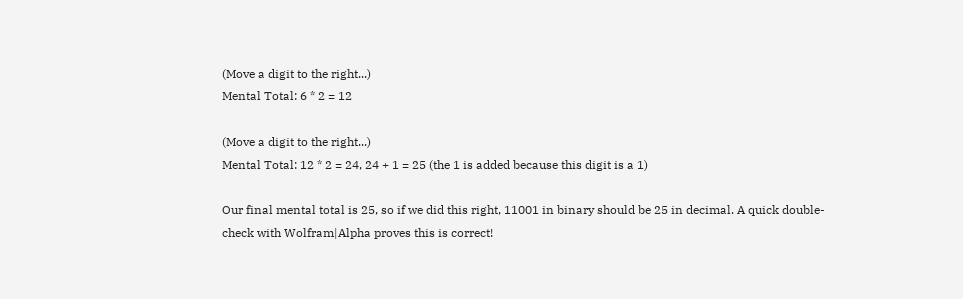(Move a digit to the right...)
Mental Total: 6 * 2 = 12

(Move a digit to the right...)
Mental Total: 12 * 2 = 24, 24 + 1 = 25 (the 1 is added because this digit is a 1)

Our final mental total is 25, so if we did this right, 11001 in binary should be 25 in decimal. A quick double-check with Wolfram|Alpha proves this is correct!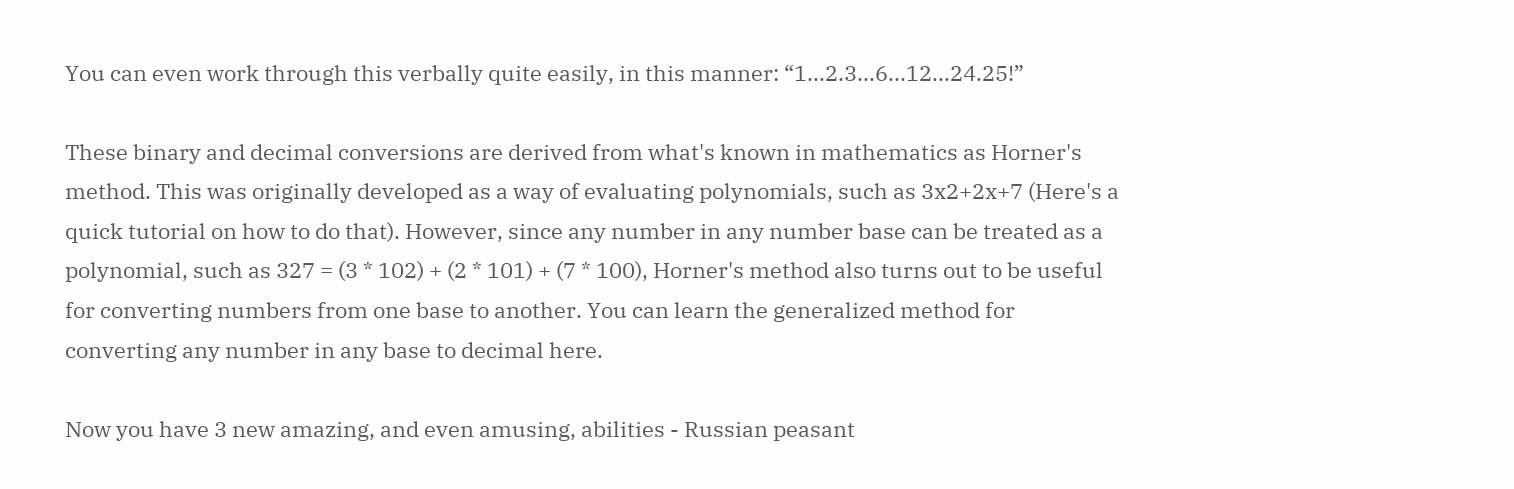You can even work through this verbally quite easily, in this manner: “1...2.3...6...12...24.25!”

These binary and decimal conversions are derived from what's known in mathematics as Horner's method. This was originally developed as a way of evaluating polynomials, such as 3x2+2x+7 (Here's a quick tutorial on how to do that). However, since any number in any number base can be treated as a polynomial, such as 327 = (3 * 102) + (2 * 101) + (7 * 100), Horner's method also turns out to be useful for converting numbers from one base to another. You can learn the generalized method for converting any number in any base to decimal here.

Now you have 3 new amazing, and even amusing, abilities - Russian peasant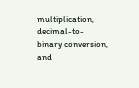multiplication, decimal-to-binary conversion, and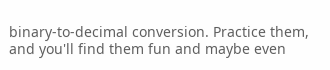binary-to-decimal conversion. Practice them, and you'll find them fun and maybe even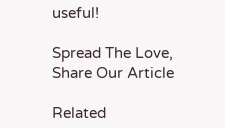useful!

Spread The Love, Share Our Article

Related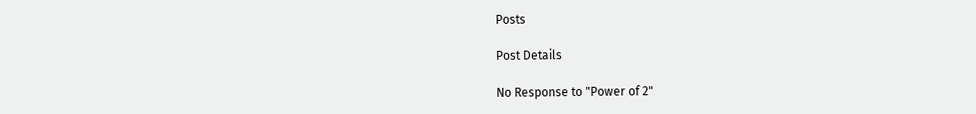Posts

Post Details

No Response to "Power of 2"